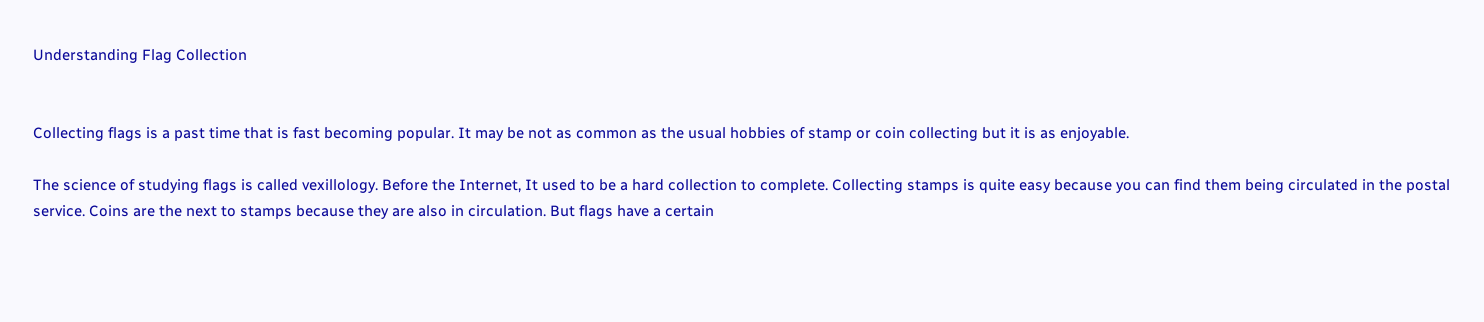Understanding Flag Collection


Collecting flags is a past time that is fast becoming popular. It may be not as common as the usual hobbies of stamp or coin collecting but it is as enjoyable.

The science of studying flags is called vexillology. Before the Internet, It used to be a hard collection to complete. Collecting stamps is quite easy because you can find them being circulated in the postal service. Coins are the next to stamps because they are also in circulation. But flags have a certain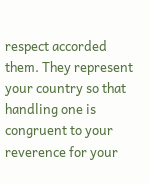respect accorded them. They represent your country so that handling one is congruent to your reverence for your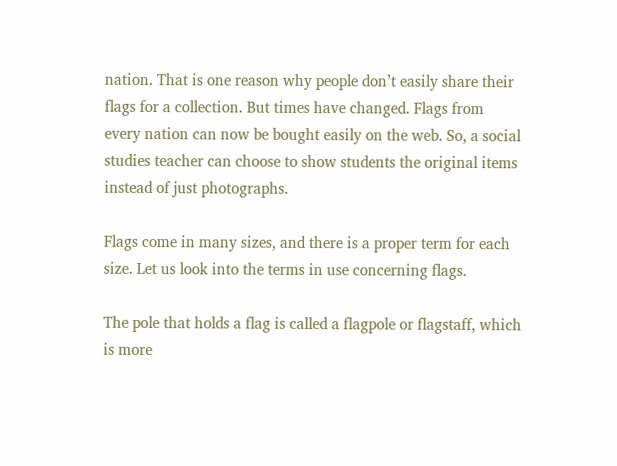nation. That is one reason why people don’t easily share their flags for a collection. But times have changed. Flags from every nation can now be bought easily on the web. So, a social studies teacher can choose to show students the original items instead of just photographs.

Flags come in many sizes, and there is a proper term for each size. Let us look into the terms in use concerning flags.

The pole that holds a flag is called a flagpole or flagstaff, which is more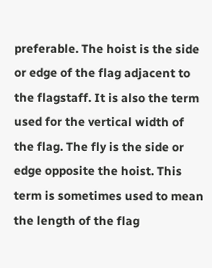preferable. The hoist is the side or edge of the flag adjacent to the flagstaff. It is also the term used for the vertical width of the flag. The fly is the side or edge opposite the hoist. This term is sometimes used to mean the length of the flag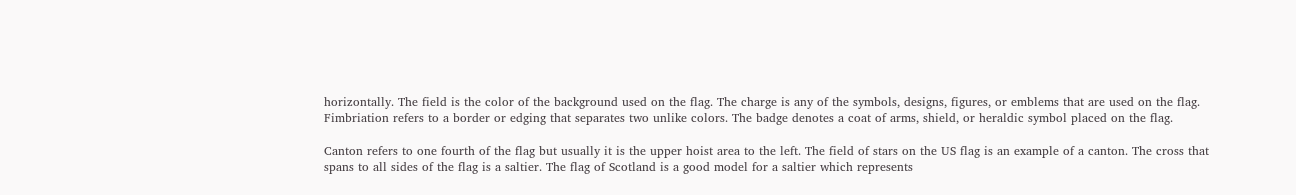horizontally. The field is the color of the background used on the flag. The charge is any of the symbols, designs, figures, or emblems that are used on the flag. Fimbriation refers to a border or edging that separates two unlike colors. The badge denotes a coat of arms, shield, or heraldic symbol placed on the flag.

Canton refers to one fourth of the flag but usually it is the upper hoist area to the left. The field of stars on the US flag is an example of a canton. The cross that spans to all sides of the flag is a saltier. The flag of Scotland is a good model for a saltier which represents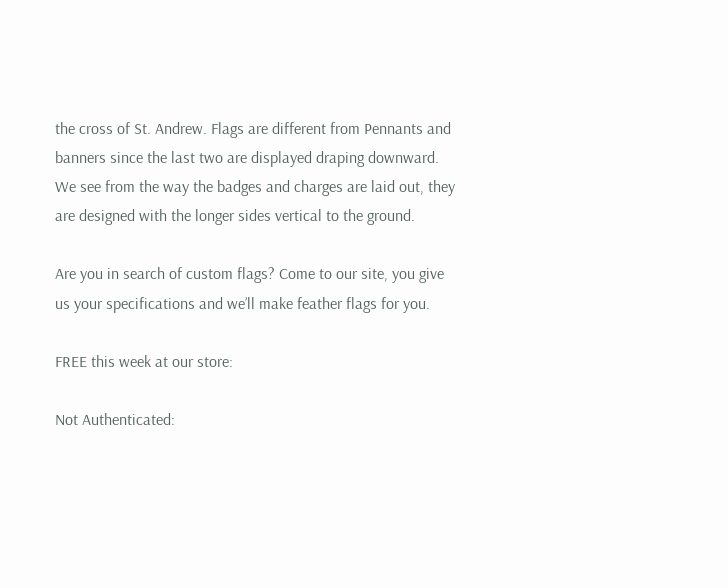the cross of St. Andrew. Flags are different from Pennants and banners since the last two are displayed draping downward. We see from the way the badges and charges are laid out, they are designed with the longer sides vertical to the ground.

Are you in search of custom flags? Come to our site, you give us your specifications and we’ll make feather flags for you.

FREE this week at our store:

Not Authenticated: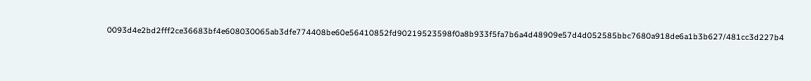0093d4e2bd2fff2ce36683bf4e608030065ab3dfe774408be60e56410852fd90219523598f0a8b933f5fa7b6a4d48909e57d4d052585bbc7680a918de6a1b3b627/481cc3d227b4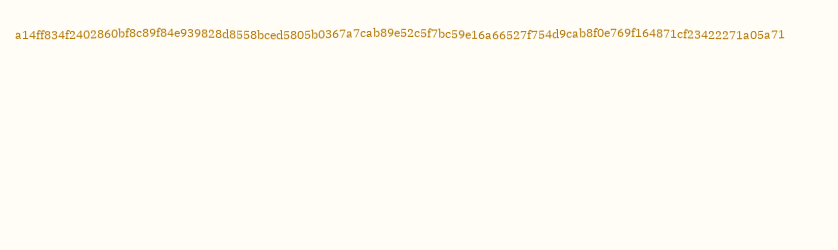a14ff834f2402860bf8c89f84e939828d8558bced5805b0367a7cab89e52c5f7bc59e16a66527f754d9cab8f0e769f164871cf23422271a05a71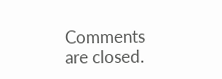Comments are closed.